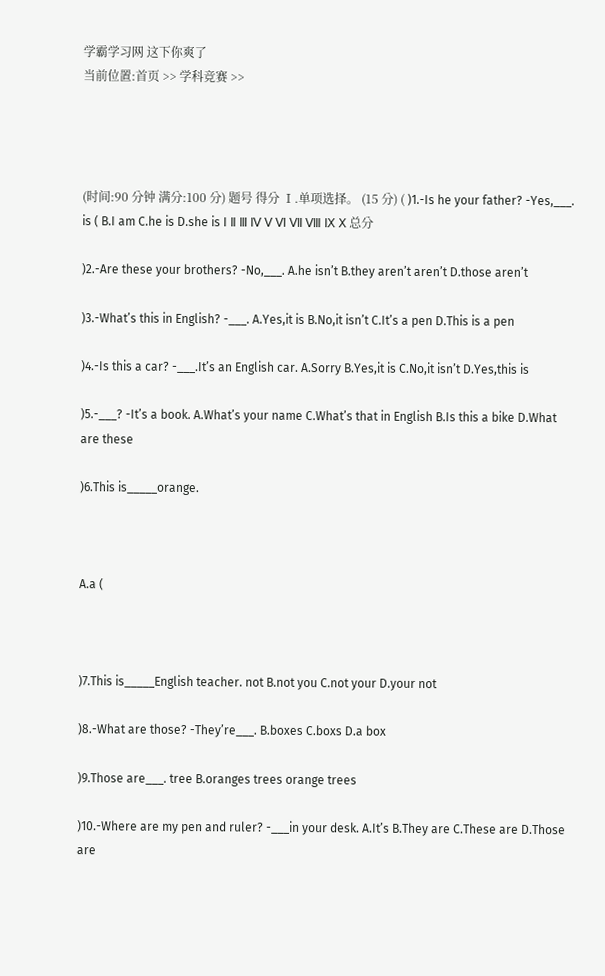学霸学习网 这下你爽了
当前位置:首页 >> 学科竞赛 >>




(时间:90 分钟 满分:100 分) 题号 得分 Ⅰ.单项选择。 (15 分) ( )1.-Is he your father? -Yes,___. is ( B.I am C.he is D.she is Ⅰ Ⅱ Ⅲ Ⅳ Ⅴ Ⅵ Ⅶ Ⅷ Ⅸ Ⅹ 总分

)2.-Are these your brothers? -No,___. A.he isn’t B.they aren’t aren’t D.those aren’t

)3.-What’s this in English? -___. A.Yes,it is B.No,it isn’t C.It’s a pen D.This is a pen

)4.-Is this a car? -___.It’s an English car. A.Sorry B.Yes,it is C.No,it isn’t D.Yes,this is

)5.-___? -It’s a book. A.What’s your name C.What’s that in English B.Is this a bike D.What are these

)6.This is_____orange.



A.a (



)7.This is_____English teacher. not B.not you C.not your D.your not

)8.-What are those? -They’re___. B.boxes C.boxs D.a box

)9.Those are___. tree B.oranges trees orange trees

)10.-Where are my pen and ruler? -___in your desk. A.It’s B.They are C.These are D.Those are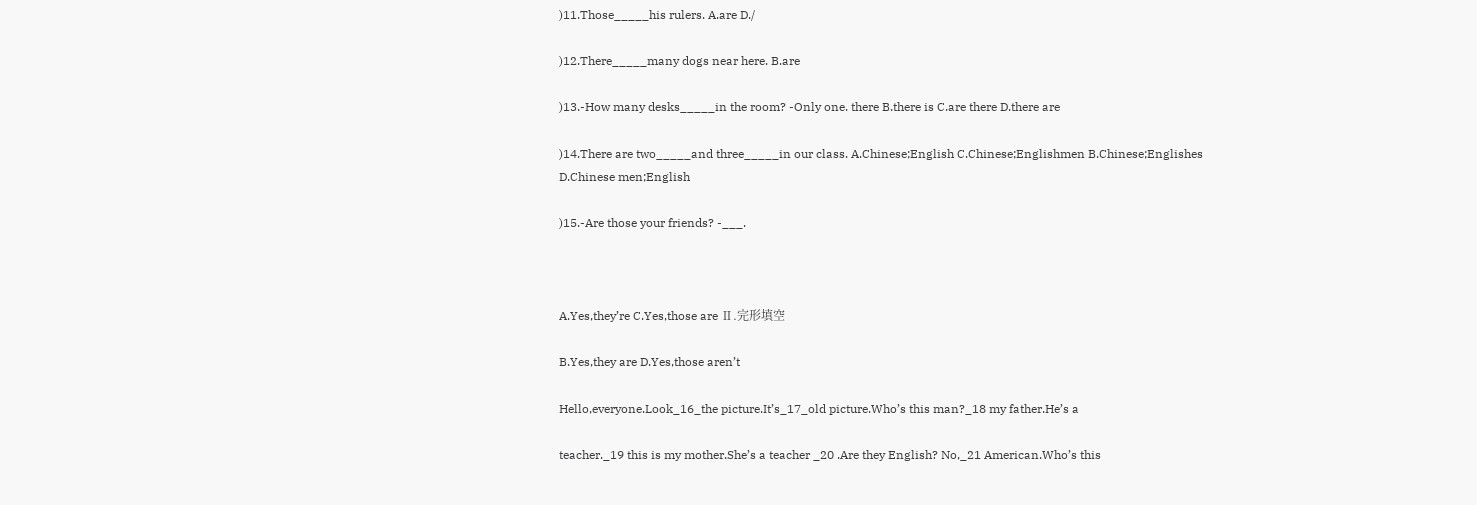)11.Those_____his rulers. A.are D./

)12.There_____many dogs near here. B.are

)13.-How many desks_____in the room? -Only one. there B.there is C.are there D.there are

)14.There are two_____and three_____in our class. A.Chinese;English C.Chinese;Englishmen B.Chinese;Englishes D.Chinese men;English

)15.-Are those your friends? -___.



A.Yes,they’re C.Yes,those are Ⅱ.完形填空

B.Yes,they are D.Yes,those aren’t

Hello,everyone.Look_16_the picture.It’s_17_old picture.Who’s this man?_18 my father.He’s a

teacher._19 this is my mother.She’s a teacher _20 .Are they English? No,_21 American.Who’s this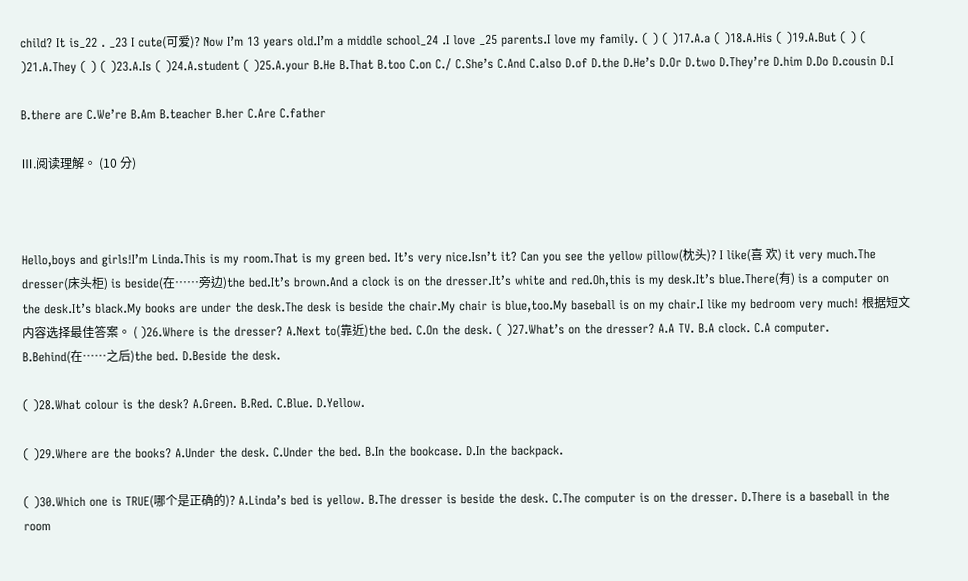child? It is_22 . _23 I cute(可爱)? Now I’m 13 years old.I’m a middle school_24 .I love _25 parents.I love my family. ( ) ( )17.A.a ( )18.A.His ( )19.A.But ( ) ( )21.A.They ( ) ( )23.A.Is ( )24.A.student ( )25.A.your B.He B.That B.too C.on C./ C.She’s C.And C.also D.of D.the D.He’s D.Or D.two D.They’re D.him D.Do D.cousin D.I

B.there are C.We’re B.Am B.teacher B.her C.Are C.father

Ⅲ.阅读理解。 (10 分)



Hello,boys and girls!I’m Linda.This is my room.That is my green bed. It’s very nice.Isn’t it? Can you see the yellow pillow(枕头)? I like(喜 欢) it very much.The dresser(床头柜) is beside(在……旁边)the bed.It’s brown.And a clock is on the dresser.It’s white and red.Oh,this is my desk.It’s blue.There(有) is a computer on the desk.It’s black.My books are under the desk.The desk is beside the chair.My chair is blue,too.My baseball is on my chair.I like my bedroom very much! 根据短文内容选择最佳答案。 ( )26.Where is the dresser? A.Next to(靠近)the bed. C.On the desk. ( )27.What’s on the dresser? A.A TV. B.A clock. C.A computer. B.Behind(在……之后)the bed. D.Beside the desk.

( )28.What colour is the desk? A.Green. B.Red. C.Blue. D.Yellow.

( )29.Where are the books? A.Under the desk. C.Under the bed. B.In the bookcase. D.In the backpack.

( )30.Which one is TRUE(哪个是正确的)? A.Linda’s bed is yellow. B.The dresser is beside the desk. C.The computer is on the dresser. D.There is a baseball in the room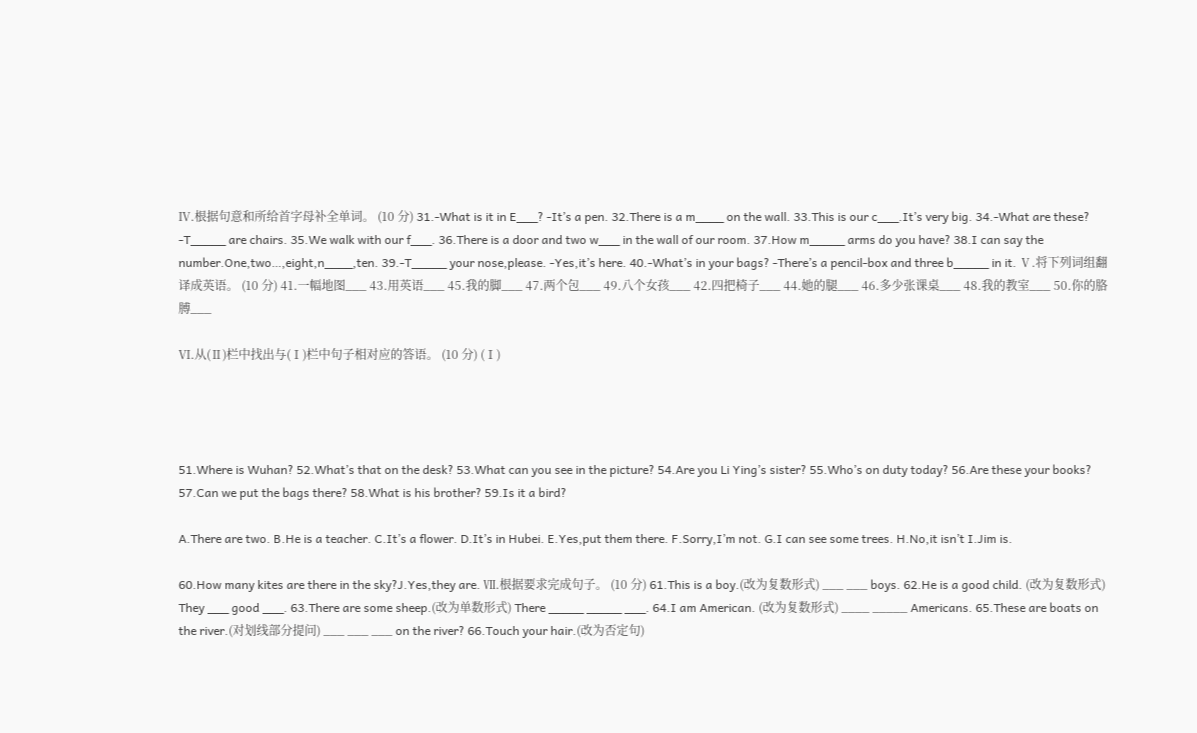Ⅳ.根据句意和所给首字母补全单词。 (10 分) 31.-What is it in E___? -It’s a pen. 32.There is a m____ on the wall. 33.This is our c___.It’s very big. 34.-What are these? -T_____ are chairs. 35.We walk with our f___. 36.There is a door and two w___ in the wall of our room. 37.How m_____ arms do you have? 38.I can say the number.One,two…,eight,n____,ten. 39.-T_____ your nose,please. -Yes,it’s here. 40.-What’s in your bags? -There’s a pencil-box and three b_____ in it. Ⅴ.将下列词组翻译成英语。 (10 分) 41.一幅地图___ 43.用英语___ 45.我的脚___ 47.两个包___ 49.八个女孩___ 42.四把椅子___ 44.她的腿___ 46.多少张课桌___ 48.我的教室___ 50.你的胳膊___

Ⅵ.从(Ⅱ)栏中找出与(Ⅰ)栏中句子相对应的答语。 (10 分) (Ⅰ)




51.Where is Wuhan? 52.What’s that on the desk? 53.What can you see in the picture? 54.Are you Li Ying’s sister? 55.Who’s on duty today? 56.Are these your books? 57.Can we put the bags there? 58.What is his brother? 59.Is it a bird?

A.There are two. B.He is a teacher. C.It’s a flower. D.It’s in Hubei. E.Yes,put them there. F.Sorry,I’m not. G.I can see some trees. H.No,it isn’t I.Jim is.

60.How many kites are there in the sky?J.Yes,they are. Ⅶ.根据要求完成句子。 (10 分) 61.This is a boy.(改为复数形式) ___ ___ boys. 62.He is a good child. (改为复数形式) They ___ good ___. 63.There are some sheep.(改为单数形式) There _____ _____ ___. 64.I am American. (改为复数形式) ____ _____ Americans. 65.These are boats on the river.(对划线部分提问) ___ ___ ___ on the river? 66.Touch your hair.(改为否定句)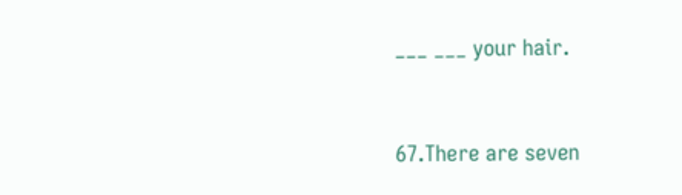___ ___ your hair.



67.There are seven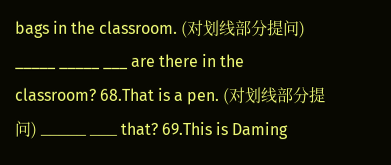bags in the classroom. (对划线部分提问) _____ _____ ___ are there in the classroom? 68.That is a pen. (对划线部分提问) _____ ___ that? 69.This is Daming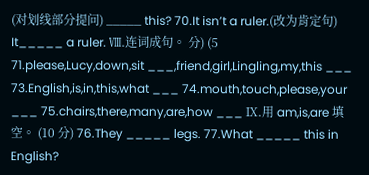(对划线部分提问) _____ this? 70.It isn’t a ruler.(改为肯定句) It_____ a ruler. Ⅷ.连词成句。 分) (5 71.please,Lucy,down,sit ___,friend,girl,Lingling,my,this ___ 73.English,is,in,this,what ___ 74.mouth,touch,please,your ___ 75.chairs,there,many,are,how ___ Ⅸ.用 am,is,are 填空。 (10 分) 76.They _____ legs. 77.What _____ this in English?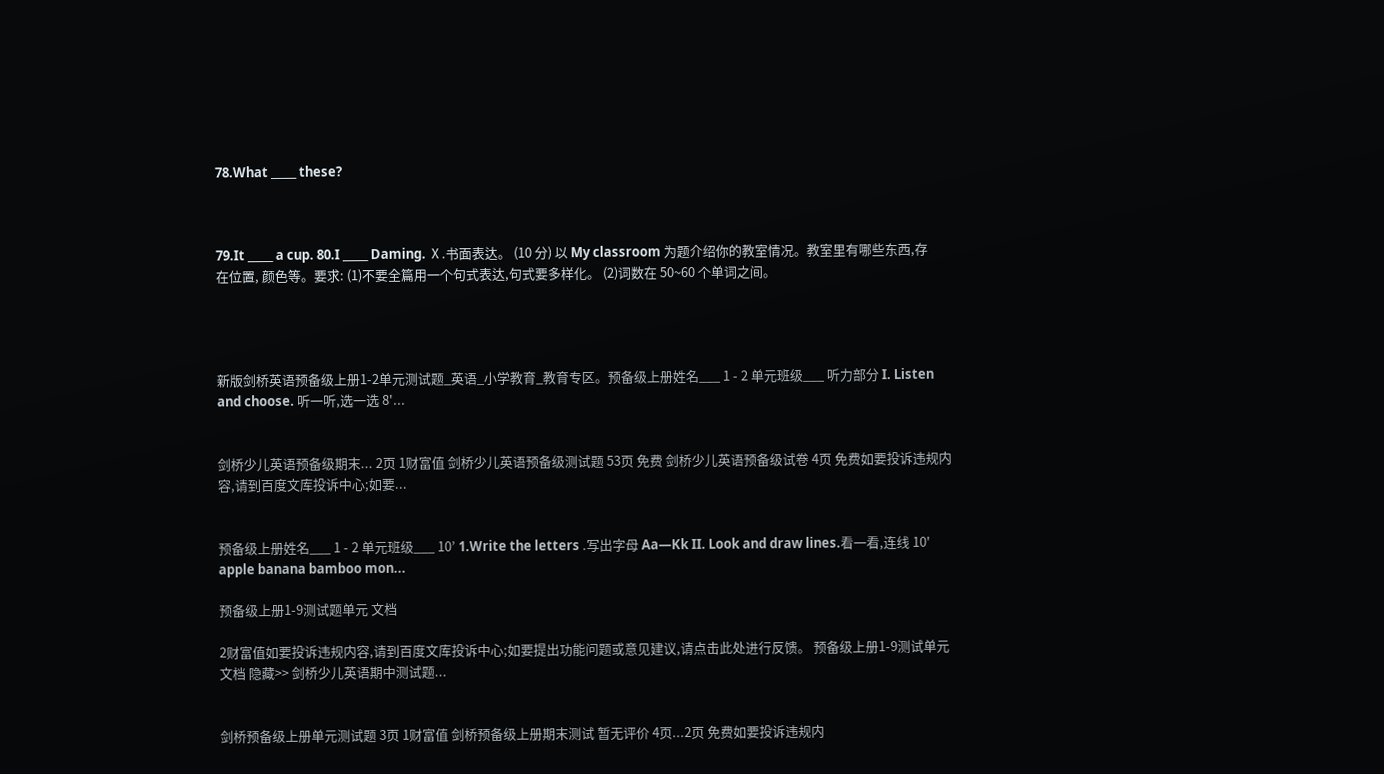78.What _____ these?



79.It _____ a cup. 80.I _____ Daming. Ⅹ.书面表达。 (10 分) 以 My classroom 为题介绍你的教室情况。教室里有哪些东西,存在位置, 颜色等。要求: (1)不要全篇用一个句式表达,句式要多样化。 (2)词数在 50~60 个单词之间。




新版剑桥英语预备级上册1-2单元测试题_英语_小学教育_教育专区。预备级上册姓名___ 1 - 2 单元班级___ 听力部分 I. Listen and choose. 听一听,选一选 8'...


剑桥少儿英语预备级期末... 2页 1财富值 剑桥少儿英语预备级测试题 53页 免费 剑桥少儿英语预备级试卷 4页 免费如要投诉违规内容,请到百度文库投诉中心;如要...


预备级上册姓名___ 1 - 2 单元班级___ 10’ 1.Write the letters .写出字母 Aa—Kk II. Look and draw lines.看一看,连线 10' apple banana bamboo mon...

预备级上册1-9测试题单元 文档

2财富值如要投诉违规内容,请到百度文库投诉中心;如要提出功能问题或意见建议,请点击此处进行反馈。 预备级上册1-9测试单元 文档 隐藏>> 剑桥少儿英语期中测试题...


剑桥预备级上册单元测试题 3页 1财富值 剑桥预备级上册期末测试 暂无评价 4页...2页 免费如要投诉违规内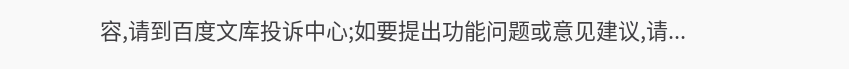容,请到百度文库投诉中心;如要提出功能问题或意见建议,请...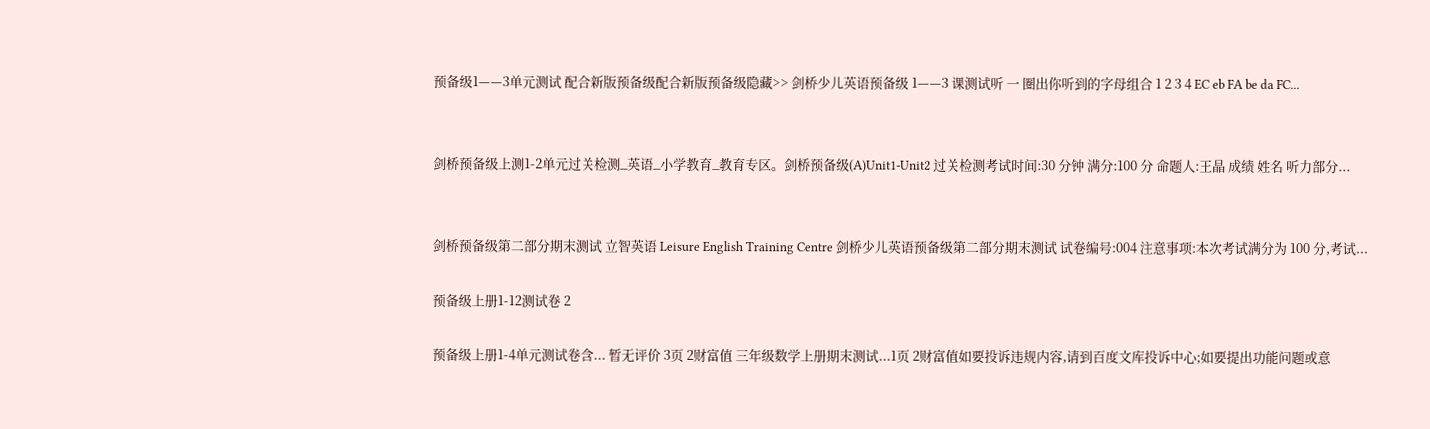预备级1——3单元测试 配合新版预备级配合新版预备级隐藏>> 剑桥少儿英语预备级 1——3 课测试听 一 圈出你听到的字母组合 1 2 3 4 EC eb FA be da FC...


剑桥预备级上测1-2单元过关检测_英语_小学教育_教育专区。剑桥预备级(A)Unit1-Unit2 过关检测考试时间:30 分钟 满分:100 分 命题人:王晶 成绩 姓名 听力部分...


剑桥预备级第二部分期末测试 立智英语 Leisure English Training Centre 剑桥少儿英语预备级第二部分期末测试 试卷编号:004 注意事项:本次考试满分为 100 分,考试...

预备级上册1-12测试卷 2

预备级上册1-4单元测试卷含... 暂无评价 3页 2财富值 三年级数学上册期末测试...1页 2财富值如要投诉违规内容,请到百度文库投诉中心;如要提出功能问题或意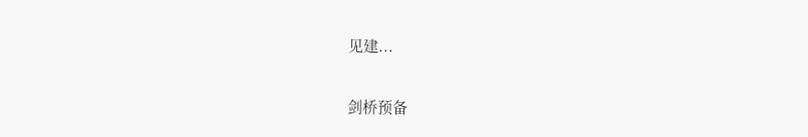见建...


剑桥预备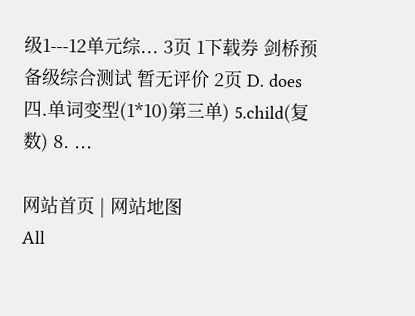级1---12单元综... 3页 1下载券 剑桥预备级综合测试 暂无评价 2页 D. does 四.单词变型(1*10)第三单) 5.child(复数) 8. ...

网站首页 | 网站地图
All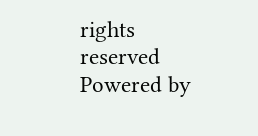rights reserved Powered by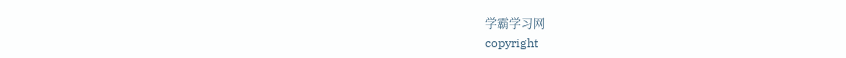学霸学习网
copyright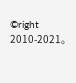©right 2010-2021。